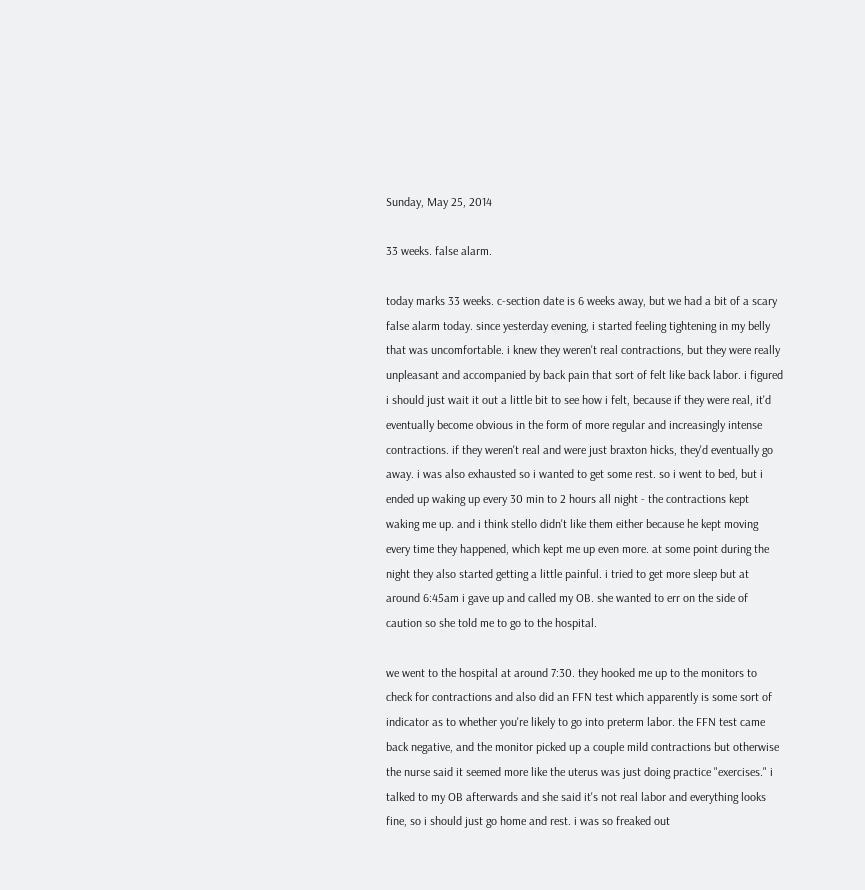Sunday, May 25, 2014

33 weeks. false alarm.

today marks 33 weeks. c-section date is 6 weeks away, but we had a bit of a scary false alarm today. since yesterday evening, i started feeling tightening in my belly that was uncomfortable. i knew they weren't real contractions, but they were really unpleasant and accompanied by back pain that sort of felt like back labor. i figured i should just wait it out a little bit to see how i felt, because if they were real, it'd eventually become obvious in the form of more regular and increasingly intense contractions. if they weren't real and were just braxton hicks, they'd eventually go away. i was also exhausted so i wanted to get some rest. so i went to bed, but i ended up waking up every 30 min to 2 hours all night - the contractions kept waking me up. and i think stello didn't like them either because he kept moving every time they happened, which kept me up even more. at some point during the night they also started getting a little painful. i tried to get more sleep but at around 6:45am i gave up and called my OB. she wanted to err on the side of caution so she told me to go to the hospital.

we went to the hospital at around 7:30. they hooked me up to the monitors to check for contractions and also did an FFN test which apparently is some sort of indicator as to whether you're likely to go into preterm labor. the FFN test came back negative, and the monitor picked up a couple mild contractions but otherwise the nurse said it seemed more like the uterus was just doing practice "exercises." i talked to my OB afterwards and she said it's not real labor and everything looks fine, so i should just go home and rest. i was so freaked out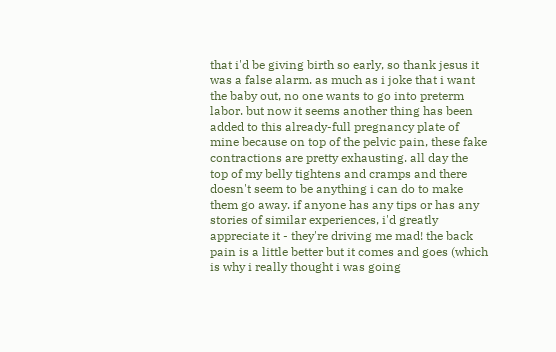that i'd be giving birth so early, so thank jesus it was a false alarm. as much as i joke that i want the baby out, no one wants to go into preterm labor. but now it seems another thing has been added to this already-full pregnancy plate of mine because on top of the pelvic pain, these fake contractions are pretty exhausting. all day the top of my belly tightens and cramps and there doesn't seem to be anything i can do to make them go away. if anyone has any tips or has any stories of similar experiences, i'd greatly appreciate it - they're driving me mad! the back pain is a little better but it comes and goes (which is why i really thought i was going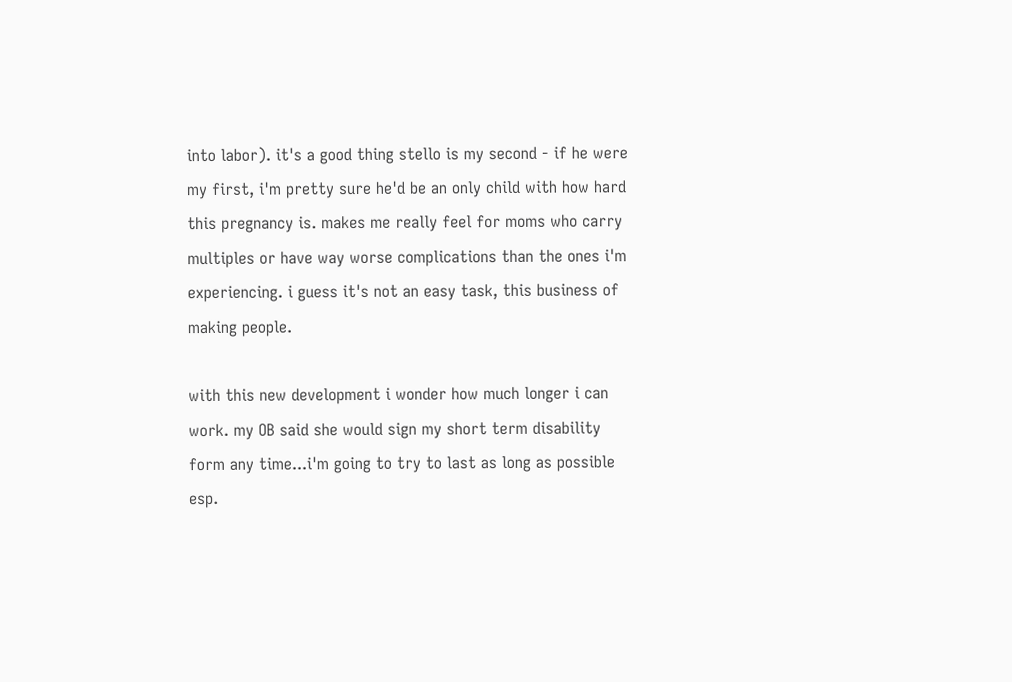into labor). it's a good thing stello is my second - if he were my first, i'm pretty sure he'd be an only child with how hard this pregnancy is. makes me really feel for moms who carry multiples or have way worse complications than the ones i'm experiencing. i guess it's not an easy task, this business of making people.

with this new development i wonder how much longer i can work. my OB said she would sign my short term disability form any time...i'm going to try to last as long as possible esp.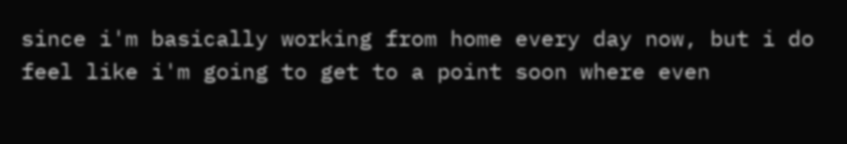since i'm basically working from home every day now, but i do feel like i'm going to get to a point soon where even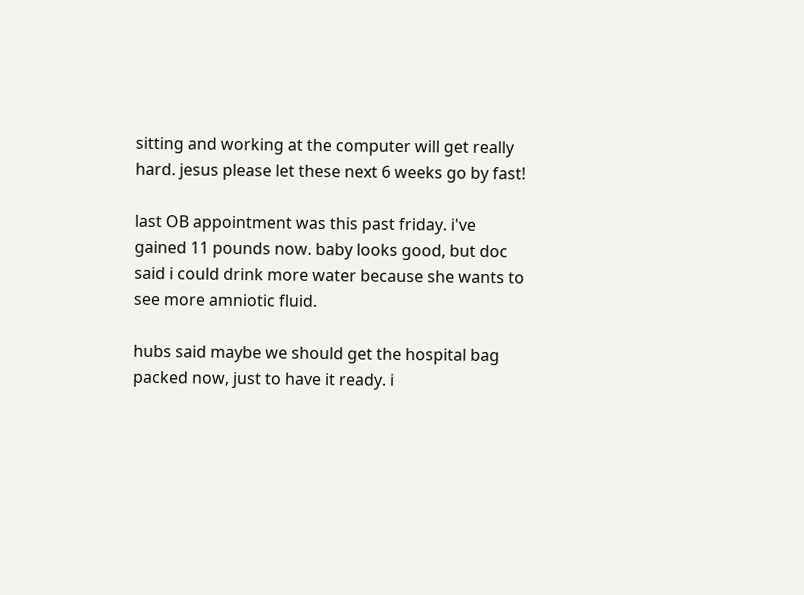sitting and working at the computer will get really hard. jesus please let these next 6 weeks go by fast!

last OB appointment was this past friday. i've gained 11 pounds now. baby looks good, but doc said i could drink more water because she wants to see more amniotic fluid.

hubs said maybe we should get the hospital bag packed now, just to have it ready. i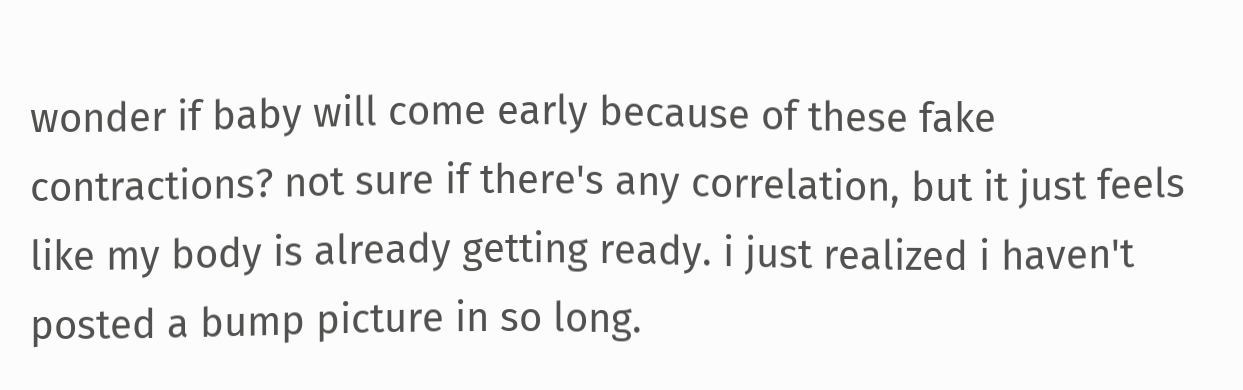wonder if baby will come early because of these fake contractions? not sure if there's any correlation, but it just feels like my body is already getting ready. i just realized i haven't posted a bump picture in so long.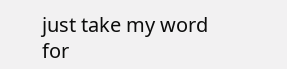just take my word for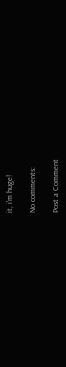it, i'm huge!

No comments:

Post a Comment